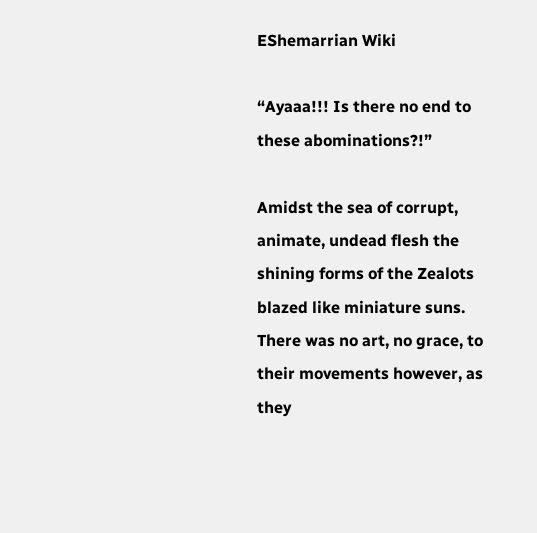EShemarrian Wiki

“Ayaaa!!! Is there no end to these abominations?!”

Amidst the sea of corrupt, animate, undead flesh the shining forms of the Zealots blazed like miniature suns. There was no art, no grace, to their movements however, as they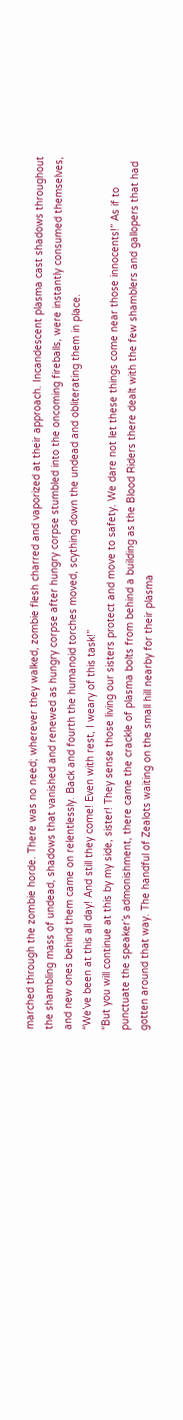marched through the zombie horde. There was no need; wherever they walked, zombie flesh charred and vaporized at their approach. Incandescent plasma cast shadows throughout the shambling mass of undead, shadows that vanished and renewed as hungry corpse after hungry corpse stumbled into the oncoming fireballs, were instantly consumed themselves, and new ones behind them came on relentlessly. Back and fourth the humanoid torches moved, scything down the undead and obliterating them in place.
“We’ve been at this all day! And still they come! Even with rest, I weary of this task!”
“But you will continue at this by my side, sister! They sense those living our sisters protect and move to safety. We dare not let these things come near those innocents!” As if to punctuate the speaker’s admonishment, there came the crackle of plasma bolts from behind a building as the Blood Riders there dealt with the few shamblers and gallopers that had gotten around that way. The handful of Zealots waiting on the small hill nearby for their plasma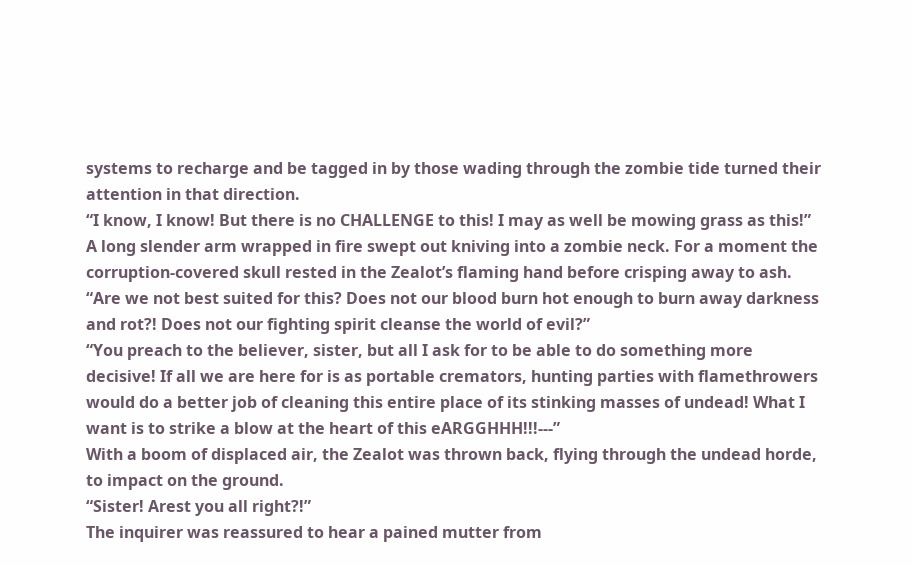systems to recharge and be tagged in by those wading through the zombie tide turned their attention in that direction.
“I know, I know! But there is no CHALLENGE to this! I may as well be mowing grass as this!” A long slender arm wrapped in fire swept out kniving into a zombie neck. For a moment the corruption-covered skull rested in the Zealot’s flaming hand before crisping away to ash.
“Are we not best suited for this? Does not our blood burn hot enough to burn away darkness and rot?! Does not our fighting spirit cleanse the world of evil?”
“You preach to the believer, sister, but all I ask for to be able to do something more decisive! If all we are here for is as portable cremators, hunting parties with flamethrowers would do a better job of cleaning this entire place of its stinking masses of undead! What I want is to strike a blow at the heart of this eARGGHHH!!!---”
With a boom of displaced air, the Zealot was thrown back, flying through the undead horde, to impact on the ground.
“Sister! Arest you all right?!”
The inquirer was reassured to hear a pained mutter from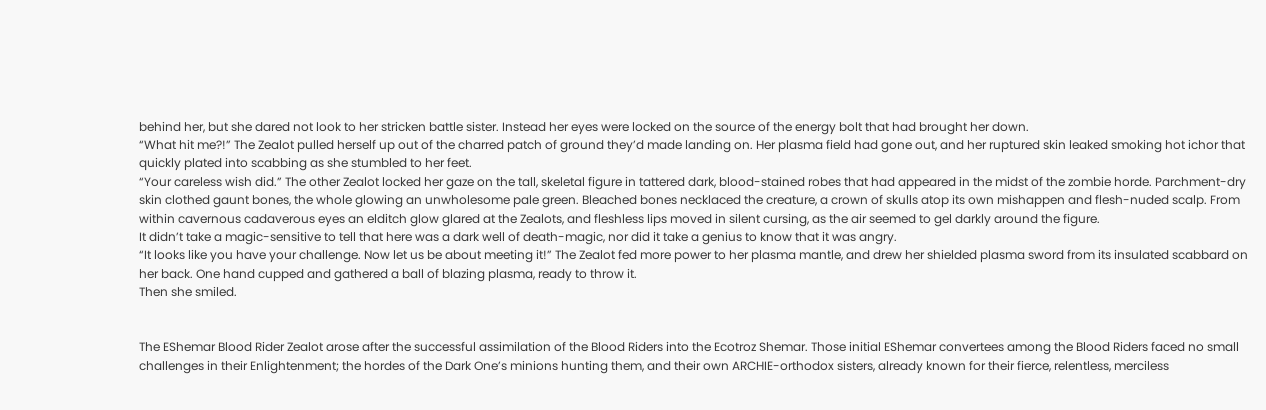behind her, but she dared not look to her stricken battle sister. Instead her eyes were locked on the source of the energy bolt that had brought her down.
“What hit me?!” The Zealot pulled herself up out of the charred patch of ground they’d made landing on. Her plasma field had gone out, and her ruptured skin leaked smoking hot ichor that quickly plated into scabbing as she stumbled to her feet.
“Your careless wish did.” The other Zealot locked her gaze on the tall, skeletal figure in tattered dark, blood-stained robes that had appeared in the midst of the zombie horde. Parchment-dry skin clothed gaunt bones, the whole glowing an unwholesome pale green. Bleached bones necklaced the creature, a crown of skulls atop its own mishappen and flesh-nuded scalp. From within cavernous cadaverous eyes an elditch glow glared at the Zealots, and fleshless lips moved in silent cursing, as the air seemed to gel darkly around the figure.
It didn’t take a magic-sensitive to tell that here was a dark well of death-magic, nor did it take a genius to know that it was angry.
“It looks like you have your challenge. Now let us be about meeting it!” The Zealot fed more power to her plasma mantle, and drew her shielded plasma sword from its insulated scabbard on her back. One hand cupped and gathered a ball of blazing plasma, ready to throw it.
Then she smiled.


The EShemar Blood Rider Zealot arose after the successful assimilation of the Blood Riders into the Ecotroz Shemar. Those initial EShemar convertees among the Blood Riders faced no small challenges in their Enlightenment; the hordes of the Dark One’s minions hunting them, and their own ARCHIE-orthodox sisters, already known for their fierce, relentless, merciless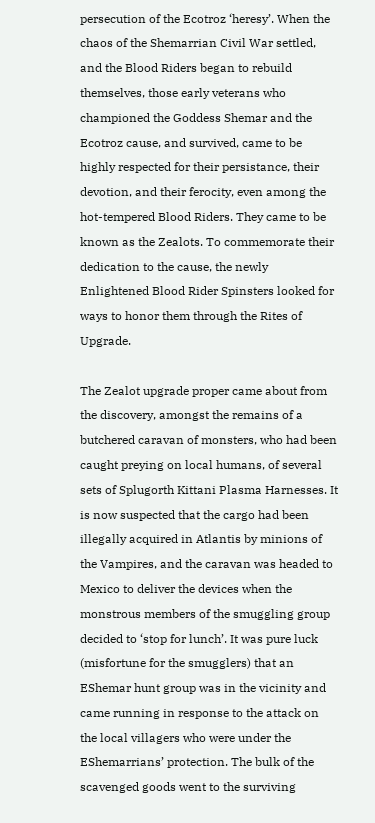persecution of the Ecotroz ‘heresy’. When the chaos of the Shemarrian Civil War settled, and the Blood Riders began to rebuild themselves, those early veterans who championed the Goddess Shemar and the Ecotroz cause, and survived, came to be highly respected for their persistance, their devotion, and their ferocity, even among the hot-tempered Blood Riders. They came to be known as the Zealots. To commemorate their dedication to the cause, the newly Enlightened Blood Rider Spinsters looked for ways to honor them through the Rites of Upgrade.

The Zealot upgrade proper came about from the discovery, amongst the remains of a butchered caravan of monsters, who had been caught preying on local humans, of several sets of Splugorth Kittani Plasma Harnesses. It is now suspected that the cargo had been illegally acquired in Atlantis by minions of the Vampires, and the caravan was headed to Mexico to deliver the devices when the monstrous members of the smuggling group decided to ‘stop for lunch’. It was pure luck (misfortune for the smugglers) that an EShemar hunt group was in the vicinity and came running in response to the attack on the local villagers who were under the EShemarrians’ protection. The bulk of the scavenged goods went to the surviving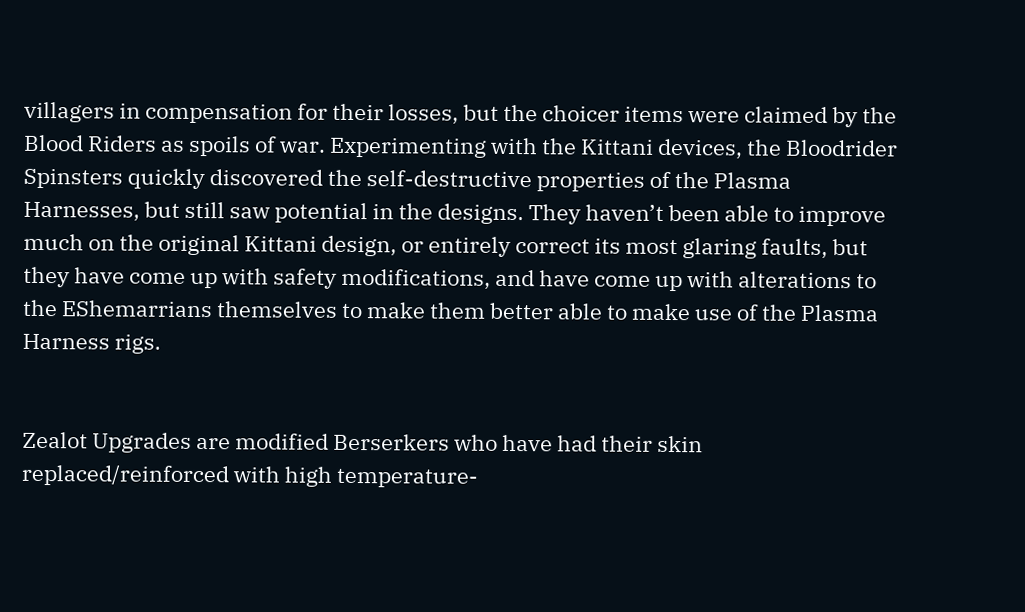villagers in compensation for their losses, but the choicer items were claimed by the Blood Riders as spoils of war. Experimenting with the Kittani devices, the Bloodrider Spinsters quickly discovered the self-destructive properties of the Plasma Harnesses, but still saw potential in the designs. They haven’t been able to improve much on the original Kittani design, or entirely correct its most glaring faults, but they have come up with safety modifications, and have come up with alterations to the EShemarrians themselves to make them better able to make use of the Plasma Harness rigs.


Zealot Upgrades are modified Berserkers who have had their skin replaced/reinforced with high temperature-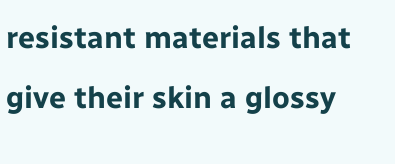resistant materials that give their skin a glossy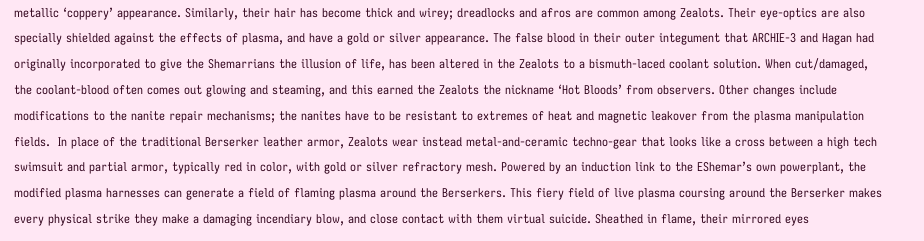metallic ‘coppery’ appearance. Similarly, their hair has become thick and wirey; dreadlocks and afros are common among Zealots. Their eye-optics are also specially shielded against the effects of plasma, and have a gold or silver appearance. The false blood in their outer integument that ARCHIE-3 and Hagan had originally incorporated to give the Shemarrians the illusion of life, has been altered in the Zealots to a bismuth-laced coolant solution. When cut/damaged, the coolant-blood often comes out glowing and steaming, and this earned the Zealots the nickname ‘Hot Bloods’ from observers. Other changes include modifications to the nanite repair mechanisms; the nanites have to be resistant to extremes of heat and magnetic leakover from the plasma manipulation fields.  In place of the traditional Berserker leather armor, Zealots wear instead metal-and-ceramic techno-gear that looks like a cross between a high tech swimsuit and partial armor, typically red in color, with gold or silver refractory mesh. Powered by an induction link to the EShemar’s own powerplant, the modified plasma harnesses can generate a field of flaming plasma around the Berserkers. This fiery field of live plasma coursing around the Berserker makes every physical strike they make a damaging incendiary blow, and close contact with them virtual suicide. Sheathed in flame, their mirrored eyes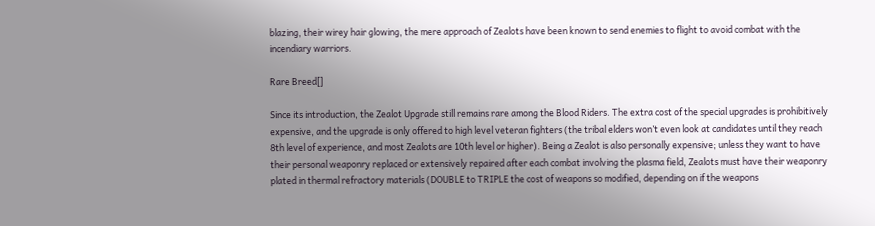blazing, their wirey hair glowing, the mere approach of Zealots have been known to send enemies to flight to avoid combat with the incendiary warriors.

Rare Breed[]

Since its introduction, the Zealot Upgrade still remains rare among the Blood Riders. The extra cost of the special upgrades is prohibitively expensive, and the upgrade is only offered to high level veteran fighters (the tribal elders won’t even look at candidates until they reach 8th level of experience, and most Zealots are 10th level or higher). Being a Zealot is also personally expensive; unless they want to have their personal weaponry replaced or extensively repaired after each combat involving the plasma field, Zealots must have their weaponry plated in thermal refractory materials (DOUBLE to TRIPLE the cost of weapons so modified, depending on if the weapons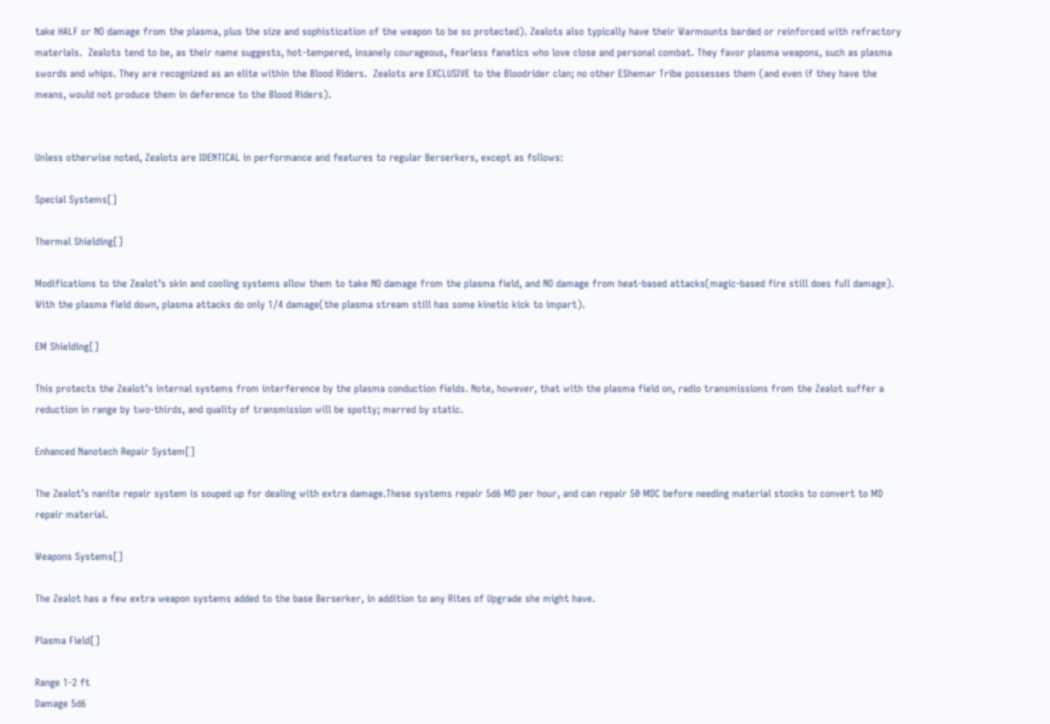take HALF or NO damage from the plasma, plus the size and sophistication of the weapon to be so protected). Zealots also typically have their Warmounts barded or reinforced with refractory materials.  Zealots tend to be, as their name suggests, hot-tempered, insanely courageous, fearless fanatics who love close and personal combat. They favor plasma weapons, such as plasma swords and whips. They are recognized as an elite within the Blood Riders.  Zealots are EXCLUSIVE to the Bloodrider clan; no other EShemar Tribe possesses them (and even if they have the means, would not produce them in deference to the Blood Riders).


Unless otherwise noted, Zealots are IDENTICAL in performance and features to regular Berserkers, except as follows:

Special Systems[]

Thermal Shielding[]

Modifications to the Zealot’s skin and cooling systems allow them to take NO damage from the plasma field, and NO damage from heat-based attacks(magic-based fire still does full damage). With the plasma field down, plasma attacks do only 1/4 damage(the plasma stream still has some kinetic kick to impart).

EM Shielding[]

This protects the Zealot’s internal systems from interference by the plasma conduction fields. Note, however, that with the plasma field on, radio transmissions from the Zealot suffer a reduction in range by two-thirds, and quality of transmission will be spotty; marred by static.

Enhanced Nanotech Repair System[]

The Zealot’s nanite repair system is souped up for dealing with extra damage.These systems repair 5d6 MD per hour, and can repair 50 MDC before needing material stocks to convert to MD repair material.

Weapons Systems[]

The Zealot has a few extra weapon systems added to the base Berserker, in addition to any Rites of Upgrade she might have.

Plasma Field[]

Range 1-2 ft
Damage 5d6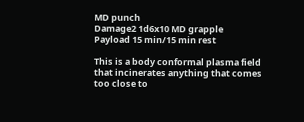MD punch
Damage2 1d6x10 MD grapple
Payload 15 min/15 min rest

This is a body conformal plasma field that incinerates anything that comes too close to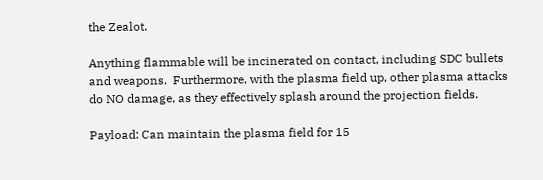the Zealot.

Anything flammable will be incinerated on contact, including SDC bullets and weapons.  Furthermore, with the plasma field up, other plasma attacks do NO damage, as they effectively splash around the projection fields.

Payload: Can maintain the plasma field for 15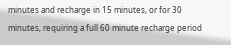minutes and recharge in 15 minutes, or for 30 minutes, requiring a full 60 minute recharge period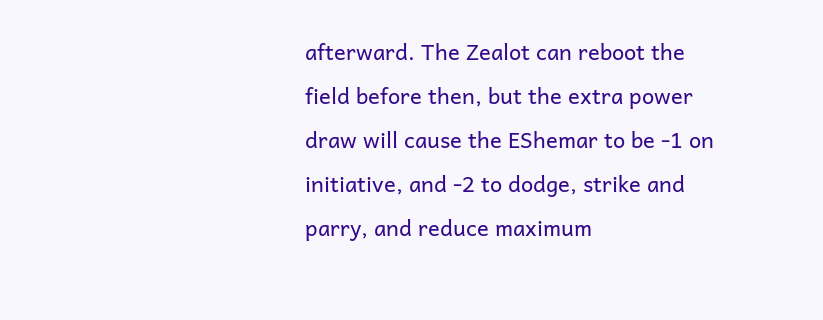afterward. The Zealot can reboot the field before then, but the extra power draw will cause the EShemar to be -1 on initiative, and -2 to dodge, strike and parry, and reduce maximum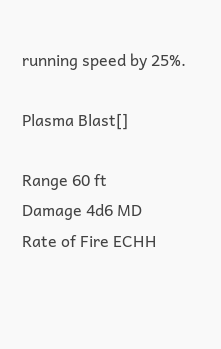running speed by 25%.

Plasma Blast[]

Range 60 ft
Damage 4d6 MD
Rate of Fire ECHH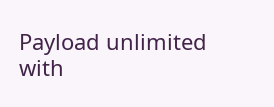Payload unlimited with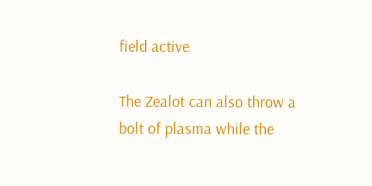field active

The Zealot can also throw a bolt of plasma while the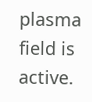plasma field is active.